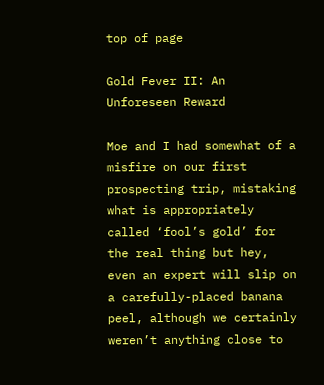top of page

Gold Fever II: An Unforeseen Reward

Moe and I had somewhat of a misfire on our first prospecting trip, mistaking what is appropriately called ‘fool’s gold’ for the real thing but hey, even an expert will slip on a carefully-placed banana peel, although we certainly weren’t anything close to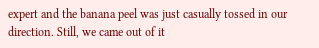expert and the banana peel was just casually tossed in our direction. Still, we came out of it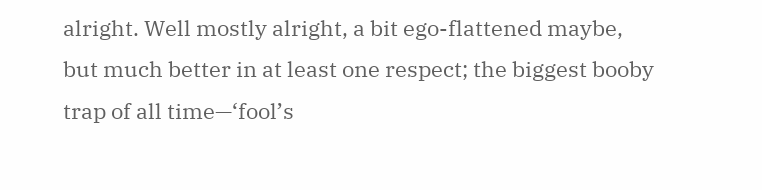alright. Well mostly alright, a bit ego-flattened maybe, but much better in at least one respect; the biggest booby trap of all time—‘fool’s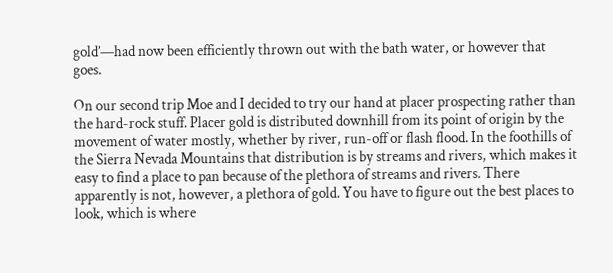gold’—had now been efficiently thrown out with the bath water, or however that goes.

On our second trip Moe and I decided to try our hand at placer prospecting rather than the hard-rock stuff. Placer gold is distributed downhill from its point of origin by the movement of water mostly, whether by river, run-off or flash flood. In the foothills of the Sierra Nevada Mountains that distribution is by streams and rivers, which makes it easy to find a place to pan because of the plethora of streams and rivers. There apparently is not, however, a plethora of gold. You have to figure out the best places to look, which is where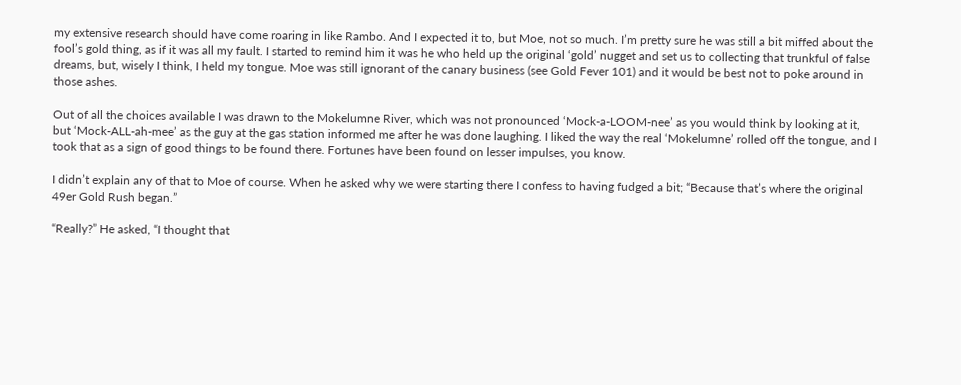my extensive research should have come roaring in like Rambo. And I expected it to, but Moe, not so much. I’m pretty sure he was still a bit miffed about the fool’s gold thing, as if it was all my fault. I started to remind him it was he who held up the original ‘gold’ nugget and set us to collecting that trunkful of false dreams, but, wisely I think, I held my tongue. Moe was still ignorant of the canary business (see Gold Fever 101) and it would be best not to poke around in those ashes.

Out of all the choices available I was drawn to the Mokelumne River, which was not pronounced ‘Mock-a-LOOM-nee’ as you would think by looking at it, but ‘Mock-ALL-ah-mee’ as the guy at the gas station informed me after he was done laughing. I liked the way the real ‘Mokelumne’ rolled off the tongue, and I took that as a sign of good things to be found there. Fortunes have been found on lesser impulses, you know.

I didn’t explain any of that to Moe of course. When he asked why we were starting there I confess to having fudged a bit; “Because that’s where the original 49er Gold Rush began.”

“Really?” He asked, “I thought that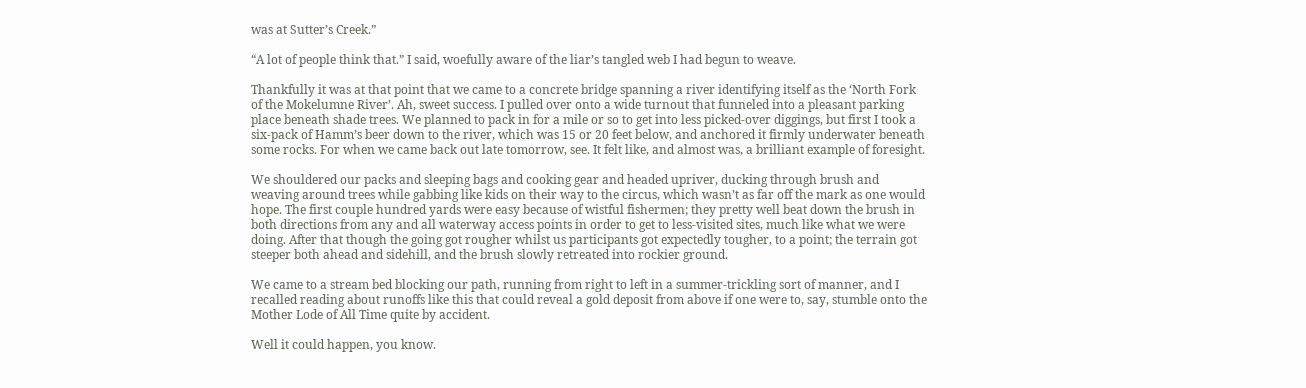was at Sutter’s Creek.”

“A lot of people think that.” I said, woefully aware of the liar’s tangled web I had begun to weave.

Thankfully it was at that point that we came to a concrete bridge spanning a river identifying itself as the ‘North Fork of the Mokelumne River’. Ah, sweet success. I pulled over onto a wide turnout that funneled into a pleasant parking place beneath shade trees. We planned to pack in for a mile or so to get into less picked-over diggings, but first I took a six-pack of Hamm’s beer down to the river, which was 15 or 20 feet below, and anchored it firmly underwater beneath some rocks. For when we came back out late tomorrow, see. It felt like, and almost was, a brilliant example of foresight.

We shouldered our packs and sleeping bags and cooking gear and headed upriver, ducking through brush and weaving around trees while gabbing like kids on their way to the circus, which wasn’t as far off the mark as one would hope. The first couple hundred yards were easy because of wistful fishermen; they pretty well beat down the brush in both directions from any and all waterway access points in order to get to less-visited sites, much like what we were doing. After that though the going got rougher whilst us participants got expectedly tougher, to a point; the terrain got steeper both ahead and sidehill, and the brush slowly retreated into rockier ground.

We came to a stream bed blocking our path, running from right to left in a summer-trickling sort of manner, and I recalled reading about runoffs like this that could reveal a gold deposit from above if one were to, say, stumble onto the Mother Lode of All Time quite by accident.

Well it could happen, you know.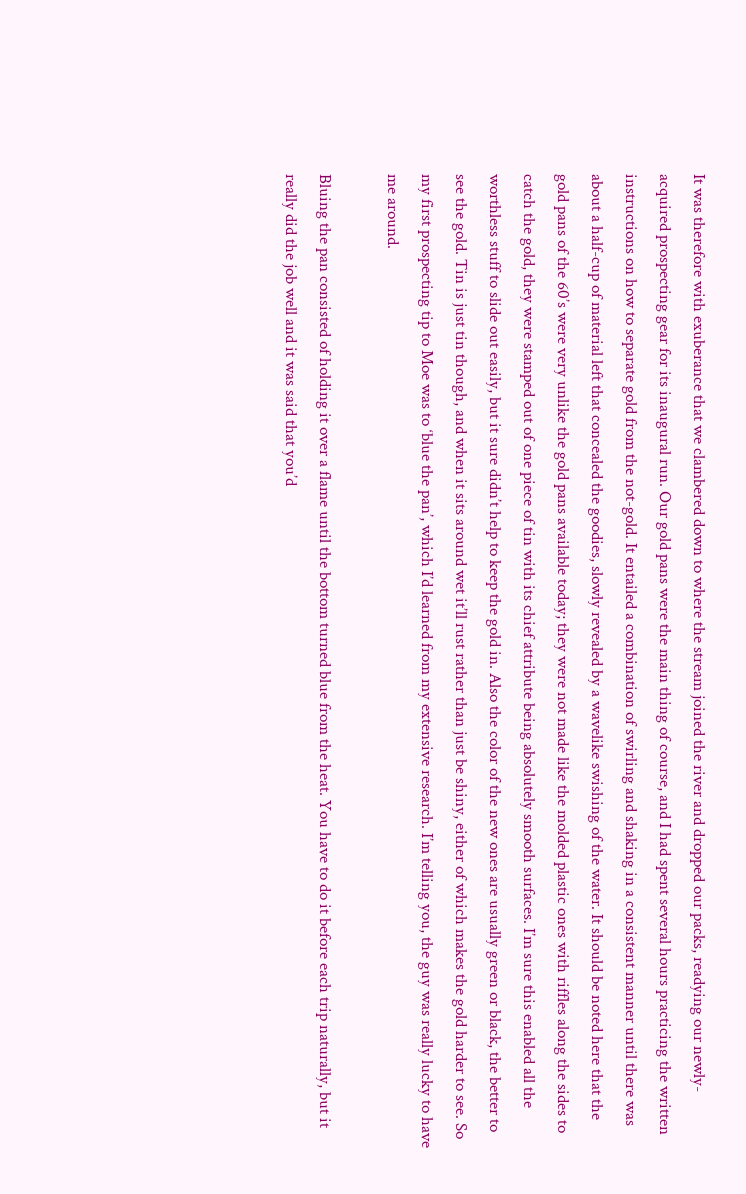It was therefore with exuberance that we clambered down to where the stream joined the river and dropped our packs, readying our newly-acquired prospecting gear for its inaugural run. Our gold pans were the main thing of course, and I had spent several hours practicing the written instructions on how to separate gold from the not-gold. It entailed a combination of swirling and shaking in a consistent manner until there was about a half-cup of material left that concealed the goodies, slowly revealed by a wavelike swishing of the water. It should be noted here that the gold pans of the 60’s were very unlike the gold pans available today; they were not made like the molded plastic ones with riffles along the sides to catch the gold, they were stamped out of one piece of tin with its chief attribute being absolutely smooth surfaces. I’m sure this enabled all the worthless stuff to slide out easily, but it sure didn’t help to keep the gold in. Also the color of the new ones are usually green or black, the better to see the gold. Tin is just tin though, and when it sits around wet it’ll rust rather than just be shiny, either of which makes the gold harder to see. So my first prospecting tip to Moe was to ‘blue the pan’, which I’d learned from my extensive research. I’m telling you, the guy was really lucky to have me around.

Bluing the pan consisted of holding it over a flame until the bottom turned blue from the heat. You have to do it before each trip naturally, but it really did the job well and it was said that you’d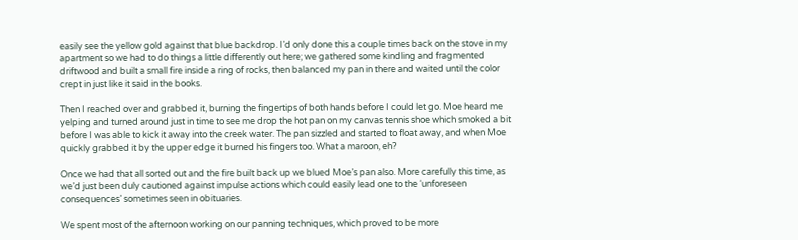easily see the yellow gold against that blue backdrop. I’d only done this a couple times back on the stove in my apartment so we had to do things a little differently out here; we gathered some kindling and fragmented driftwood and built a small fire inside a ring of rocks, then balanced my pan in there and waited until the color crept in just like it said in the books.

Then I reached over and grabbed it, burning the fingertips of both hands before I could let go. Moe heard me yelping and turned around just in time to see me drop the hot pan on my canvas tennis shoe which smoked a bit before I was able to kick it away into the creek water. The pan sizzled and started to float away, and when Moe quickly grabbed it by the upper edge it burned his fingers too. What a maroon, eh?

Once we had that all sorted out and the fire built back up we blued Moe’s pan also. More carefully this time, as we’d just been duly cautioned against impulse actions which could easily lead one to the ‘unforeseen consequences’ sometimes seen in obituaries.

We spent most of the afternoon working on our panning techniques, which proved to be more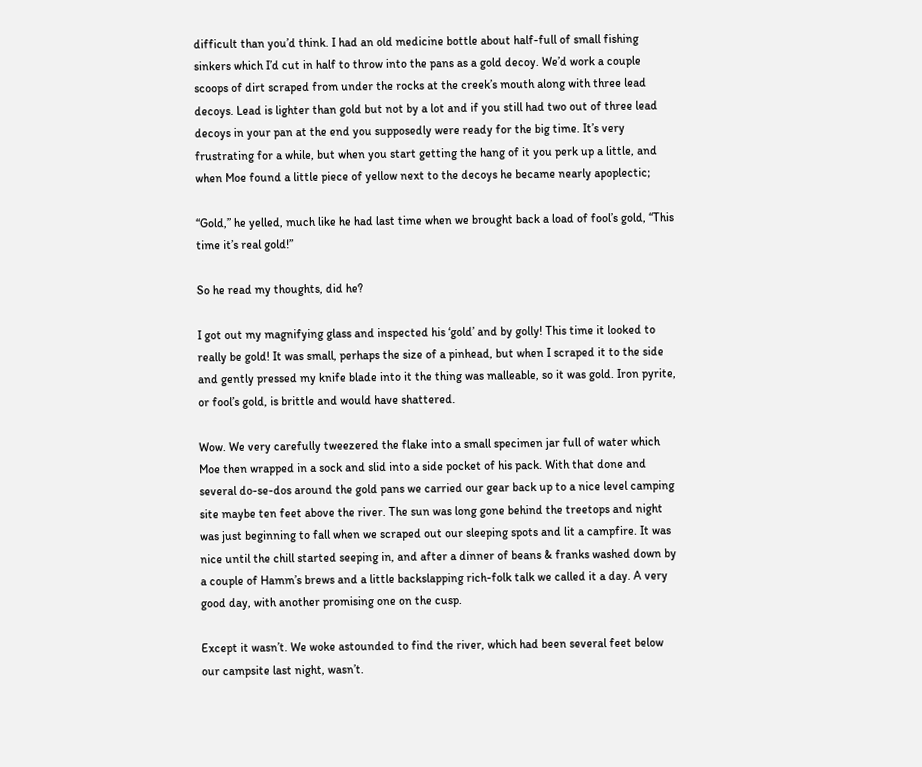difficult than you’d think. I had an old medicine bottle about half-full of small fishing sinkers which I’d cut in half to throw into the pans as a gold decoy. We’d work a couple scoops of dirt scraped from under the rocks at the creek’s mouth along with three lead decoys. Lead is lighter than gold but not by a lot and if you still had two out of three lead decoys in your pan at the end you supposedly were ready for the big time. It’s very frustrating for a while, but when you start getting the hang of it you perk up a little, and when Moe found a little piece of yellow next to the decoys he became nearly apoplectic;

“Gold,” he yelled, much like he had last time when we brought back a load of fool’s gold, “This time it’s real gold!”

So he read my thoughts, did he?

I got out my magnifying glass and inspected his ‘gold’ and by golly! This time it looked to really be gold! It was small, perhaps the size of a pinhead, but when I scraped it to the side and gently pressed my knife blade into it the thing was malleable, so it was gold. Iron pyrite, or fool’s gold, is brittle and would have shattered.

Wow. We very carefully tweezered the flake into a small specimen jar full of water which Moe then wrapped in a sock and slid into a side pocket of his pack. With that done and several do-se-dos around the gold pans we carried our gear back up to a nice level camping site maybe ten feet above the river. The sun was long gone behind the treetops and night was just beginning to fall when we scraped out our sleeping spots and lit a campfire. It was nice until the chill started seeping in, and after a dinner of beans & franks washed down by a couple of Hamm’s brews and a little backslapping rich-folk talk we called it a day. A very good day, with another promising one on the cusp.

Except it wasn’t. We woke astounded to find the river, which had been several feet below our campsite last night, wasn’t.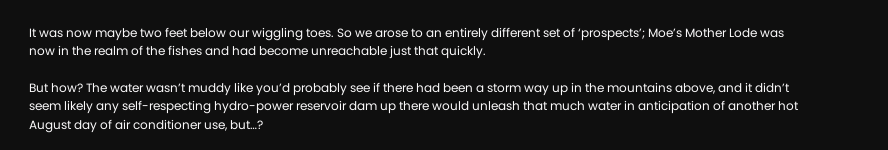It was now maybe two feet below our wiggling toes. So we arose to an entirely different set of ‘prospects’; Moe’s Mother Lode was now in the realm of the fishes and had become unreachable just that quickly.

But how? The water wasn’t muddy like you’d probably see if there had been a storm way up in the mountains above, and it didn’t seem likely any self-respecting hydro-power reservoir dam up there would unleash that much water in anticipation of another hot August day of air conditioner use, but…?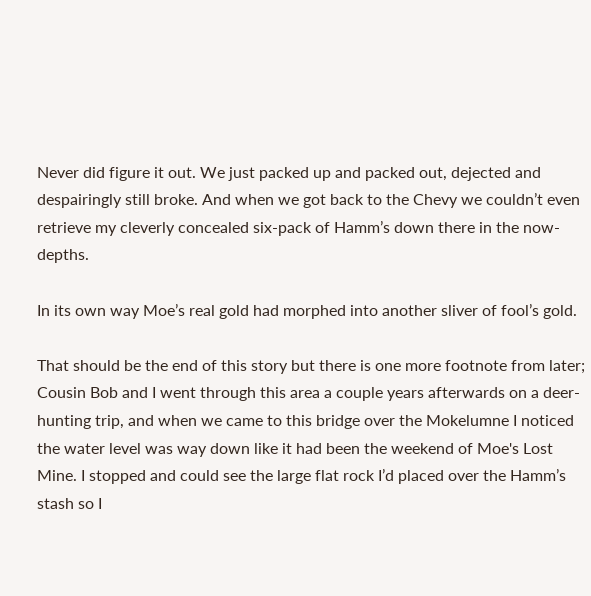Never did figure it out. We just packed up and packed out, dejected and despairingly still broke. And when we got back to the Chevy we couldn’t even retrieve my cleverly concealed six-pack of Hamm’s down there in the now-depths.

In its own way Moe’s real gold had morphed into another sliver of fool’s gold.

That should be the end of this story but there is one more footnote from later; Cousin Bob and I went through this area a couple years afterwards on a deer-hunting trip, and when we came to this bridge over the Mokelumne I noticed the water level was way down like it had been the weekend of Moe's Lost Mine. I stopped and could see the large flat rock I’d placed over the Hamm’s stash so I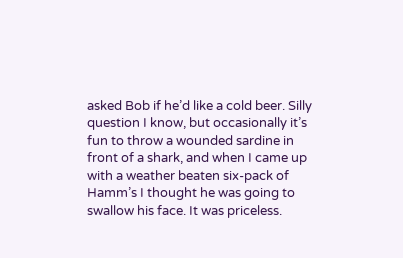asked Bob if he’d like a cold beer. Silly question I know, but occasionally it’s fun to throw a wounded sardine in front of a shark, and when I came up with a weather beaten six-pack of Hamm’s I thought he was going to swallow his face. It was priceless.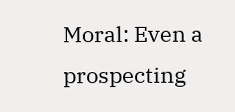Moral: Even a prospecting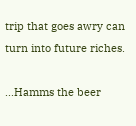trip that goes awry can turn into future riches.

...Hamms the beer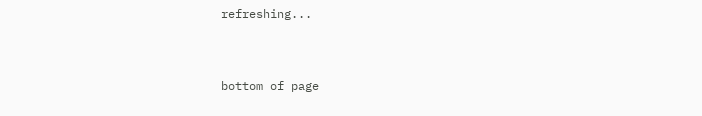refreshing...


bottom of page